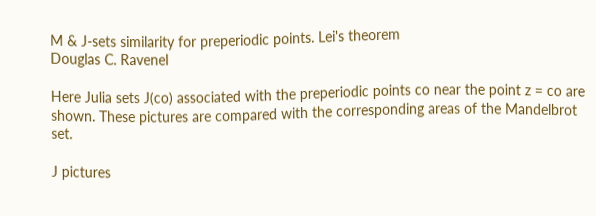M & J-sets similarity for preperiodic points. Lei's theorem
Douglas C. Ravenel

Here Julia sets J(co) associated with the preperiodic points co near the point z = co are shown. These pictures are compared with the corresponding areas of the Mandelbrot set.

J pictures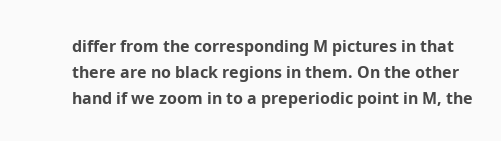differ from the corresponding M pictures in that there are no black regions in them. On the other hand if we zoom in to a preperiodic point in M, the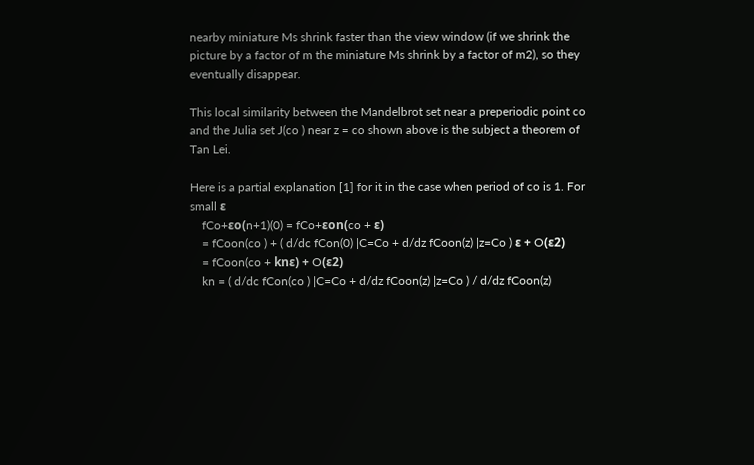nearby miniature Ms shrink faster than the view window (if we shrink the picture by a factor of m the miniature Ms shrink by a factor of m2), so they eventually disappear.

This local similarity between the Mandelbrot set near a preperiodic point co and the Julia set J(co ) near z = co shown above is the subject a theorem of Tan Lei.

Here is a partial explanation [1] for it in the case when period of co is 1. For small ε
    fCo+εo(n+1)(0) = fCo+εon(co + ε)
    = fCoon(co ) + ( d/dc fCon(0) |C=Co + d/dz fCoon(z) |z=Co ) ε + O(ε2)
    = fCoon(co + knε) + O(ε2)
    kn = ( d/dc fCon(co ) |C=Co + d/dz fCoon(z) |z=Co ) / d/dz fCoon(z)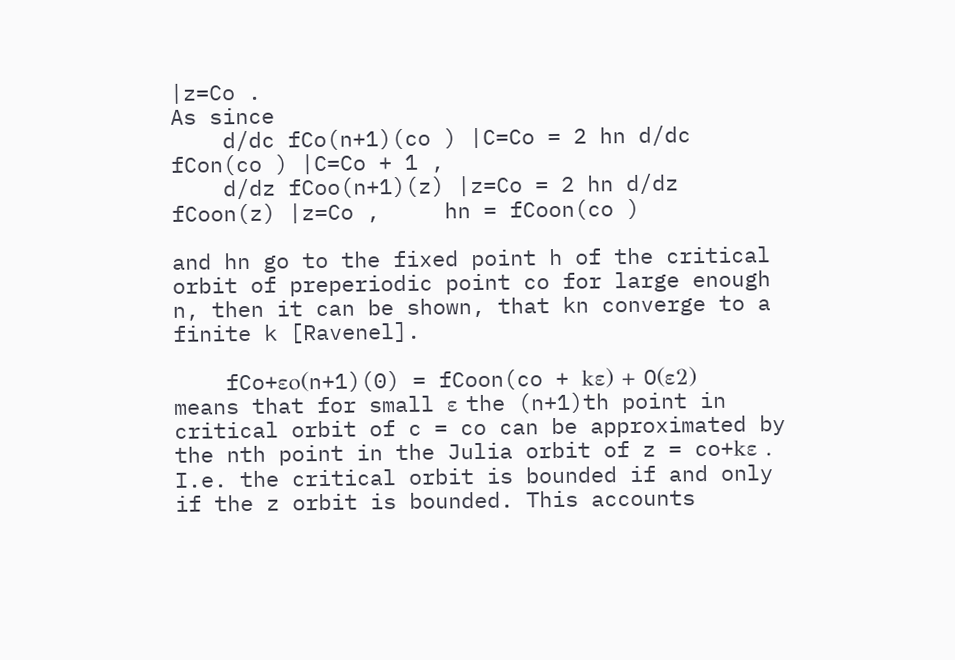|z=Co .
As since
    d/dc fCo(n+1)(co ) |C=Co = 2 hn d/dc fCon(co ) |C=Co + 1 ,
    d/dz fCoo(n+1)(z) |z=Co = 2 hn d/dz fCoon(z) |z=Co ,     hn = fCoon(co )

and hn go to the fixed point h of the critical orbit of preperiodic point co for large enough n, then it can be shown, that kn converge to a finite k [Ravenel].

    fCo+εo(n+1)(0) = fCoon(co + kε) + O(ε2)
means that for small ε the (n+1)th point in critical orbit of c = co can be approximated by the nth point in the Julia orbit of z = co+kε . I.e. the critical orbit is bounded if and only if the z orbit is bounded. This accounts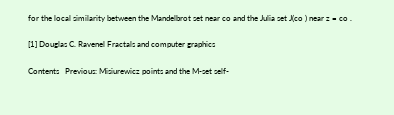for the local similarity between the Mandelbrot set near co and the Julia set J(co ) near z = co .

[1] Douglas C. Ravenel Fractals and computer graphics

Contents   Previous: Misiurewicz points and the M-set self-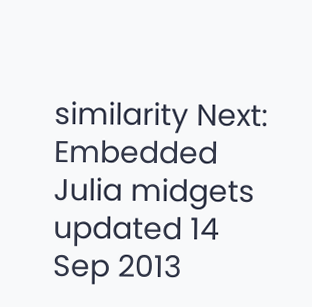similarity Next: Embedded Julia midgets
updated 14 Sep 2013